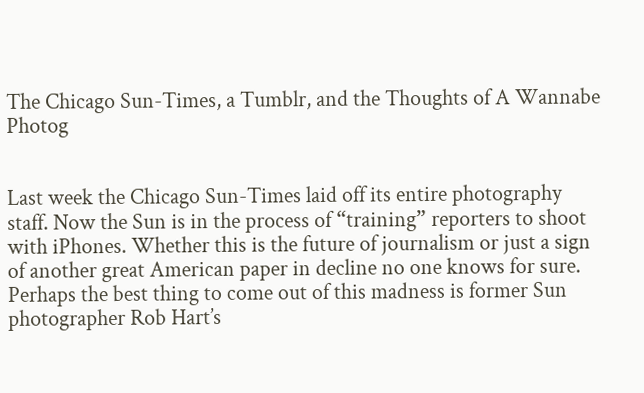The Chicago Sun-Times, a Tumblr, and the Thoughts of A Wannabe Photog


Last week the Chicago Sun-Times laid off its entire photography staff. Now the Sun is in the process of “training” reporters to shoot with iPhones. Whether this is the future of journalism or just a sign of another great American paper in decline no one knows for sure. Perhaps the best thing to come out of this madness is former Sun photographer Rob Hart’s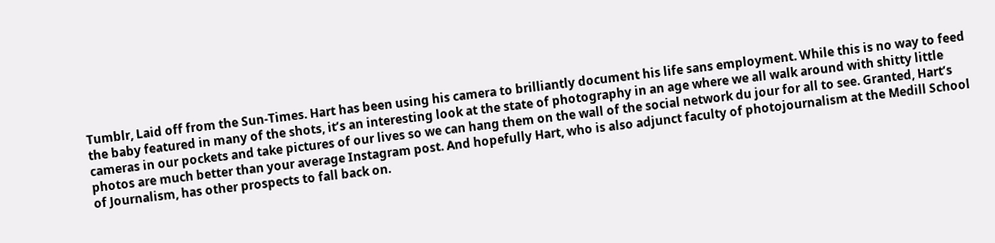Tumblr, Laid off from the Sun-Times. Hart has been using his camera to brilliantly document his life sans employment. While this is no way to feed the baby featured in many of the shots, it’s an interesting look at the state of photography in an age where we all walk around with shitty little cameras in our pockets and take pictures of our lives so we can hang them on the wall of the social network du jour for all to see. Granted, Hart’s photos are much better than your average Instagram post. And hopefully Hart, who is also adjunct faculty of photojournalism at the Medill School of Journalism, has other prospects to fall back on.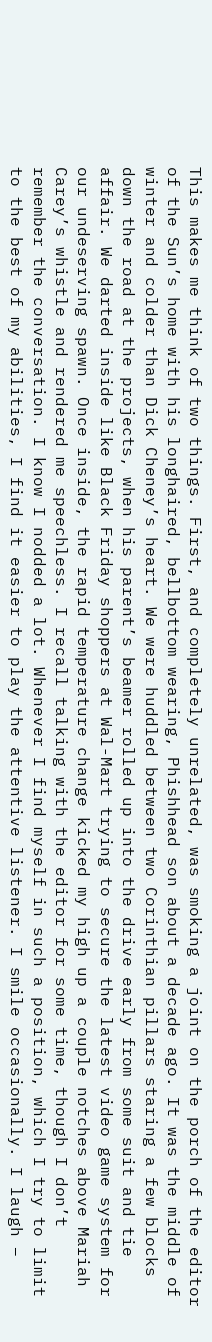This makes me think of two things. First, and completely unrelated, was smoking a joint on the porch of the editor of the Sun’s home with his longhaired, bellbottom wearing, Phishhead son about a decade ago. It was the middle of winter and colder than Dick Cheney’s heart. We were huddled between two Corinthian pillars staring a few blocks down the road at the projects, when his parent’s beamer rolled up into the drive early from some suit and tie affair. We darted inside like Black Friday shoppers at Wal-Mart trying to secure the latest video game system for our undeserving spawn. Once inside, the rapid temperature change kicked my high up a couple notches above Mariah Carey’s whistle and rendered me speechless. I recall talking with the editor for some time, though I don’t remember the conversation. I know I nodded a lot. Whenever I find myself in such a position, which I try to limit to the best of my abilities, I find it easier to play the attentive listener. I smile occasionally. I laugh –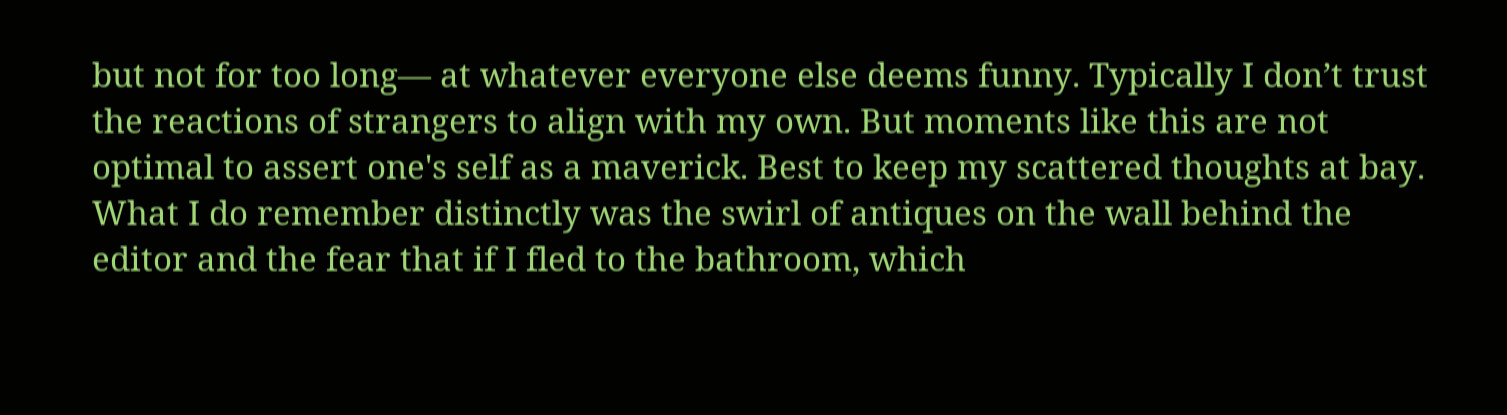but not for too long— at whatever everyone else deems funny. Typically I don’t trust the reactions of strangers to align with my own. But moments like this are not optimal to assert one's self as a maverick. Best to keep my scattered thoughts at bay. What I do remember distinctly was the swirl of antiques on the wall behind the editor and the fear that if I fled to the bathroom, which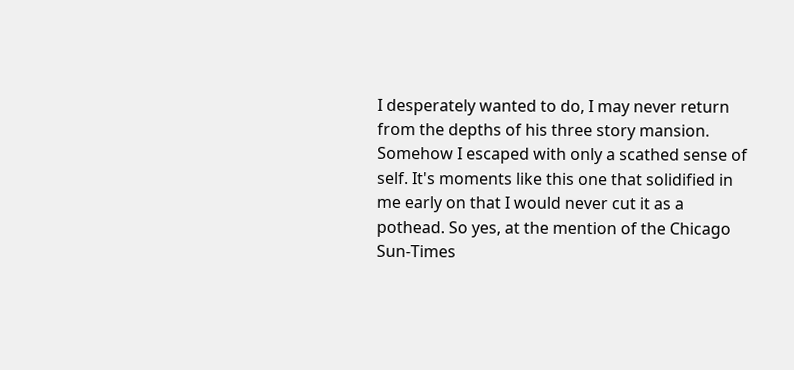I desperately wanted to do, I may never return from the depths of his three story mansion. Somehow I escaped with only a scathed sense of self. It's moments like this one that solidified in me early on that I would never cut it as a pothead. So yes, at the mention of the Chicago Sun-Times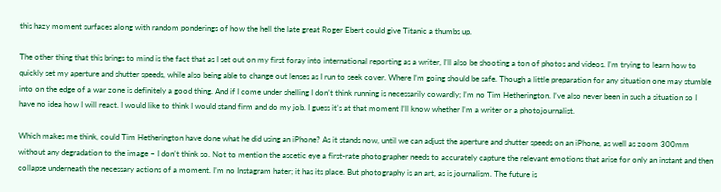this hazy moment surfaces along with random ponderings of how the hell the late great Roger Ebert could give Titanic a thumbs up.

The other thing that this brings to mind is the fact that as I set out on my first foray into international reporting as a writer, I’ll also be shooting a ton of photos and videos. I’m trying to learn how to quickly set my aperture and shutter speeds, while also being able to change out lenses as I run to seek cover. Where I’m going should be safe. Though a little preparation for any situation one may stumble into on the edge of a war zone is definitely a good thing. And if I come under shelling I don’t think running is necessarily cowardly; I’m no Tim Hetherington. I’ve also never been in such a situation so I have no idea how I will react. I would like to think I would stand firm and do my job. I guess it’s at that moment I’ll know whether I’m a writer or a photojournalist.

Which makes me think, could Tim Hetherington have done what he did using an iPhone? As it stands now, until we can adjust the aperture and shutter speeds on an iPhone, as well as zoom 300mm without any degradation to the image – I don’t think so. Not to mention the ascetic eye a first-rate photographer needs to accurately capture the relevant emotions that arise for only an instant and then collapse underneath the necessary actions of a moment. I’m no Instagram hater; it has its place. But photography is an art, as is journalism. The future is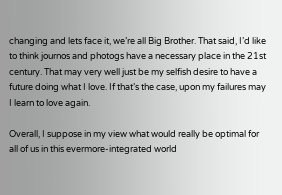changing and lets face it, we’re all Big Brother. That said, I’d like to think journos and photogs have a necessary place in the 21st century. That may very well just be my selfish desire to have a future doing what I love. If that’s the case, upon my failures may I learn to love again.

Overall, I suppose in my view what would really be optimal for all of us in this evermore-integrated world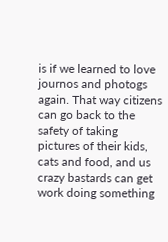is if we learned to love journos and photogs again. That way citizens can go back to the safety of taking pictures of their kids, cats and food, and us crazy bastards can get work doing something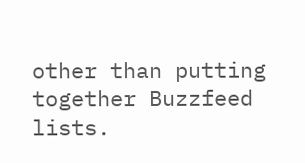other than putting together Buzzfeed lists.